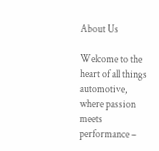About Us

Welcome to the heart of all things automotive, where passion meets performance –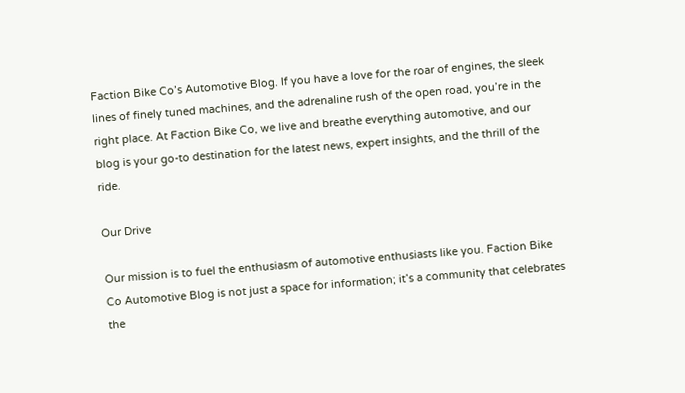Faction Bike Co’s Automotive Blog. If you have a love for the roar of engines, the sleek lines of finely tuned machines, and the adrenaline rush of the open road, you’re in the right place. At Faction Bike Co, we live and breathe everything automotive, and our blog is your go-to destination for the latest news, expert insights, and the thrill of the ride.

Our Drive

Our mission is to fuel the enthusiasm of automotive enthusiasts like you. Faction Bike Co Automotive Blog is not just a space for information; it’s a community that celebrates the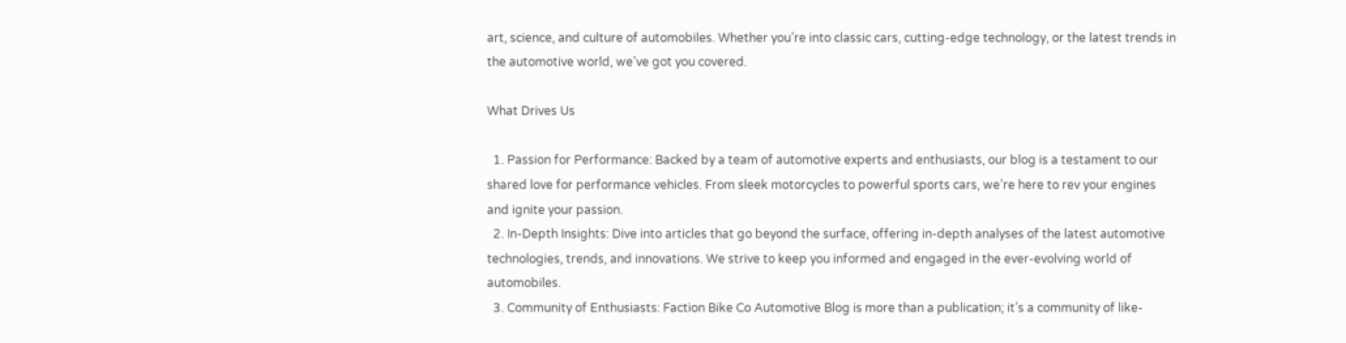art, science, and culture of automobiles. Whether you’re into classic cars, cutting-edge technology, or the latest trends in the automotive world, we’ve got you covered.

What Drives Us

  1. Passion for Performance: Backed by a team of automotive experts and enthusiasts, our blog is a testament to our shared love for performance vehicles. From sleek motorcycles to powerful sports cars, we’re here to rev your engines and ignite your passion.
  2. In-Depth Insights: Dive into articles that go beyond the surface, offering in-depth analyses of the latest automotive technologies, trends, and innovations. We strive to keep you informed and engaged in the ever-evolving world of automobiles.
  3. Community of Enthusiasts: Faction Bike Co Automotive Blog is more than a publication; it’s a community of like-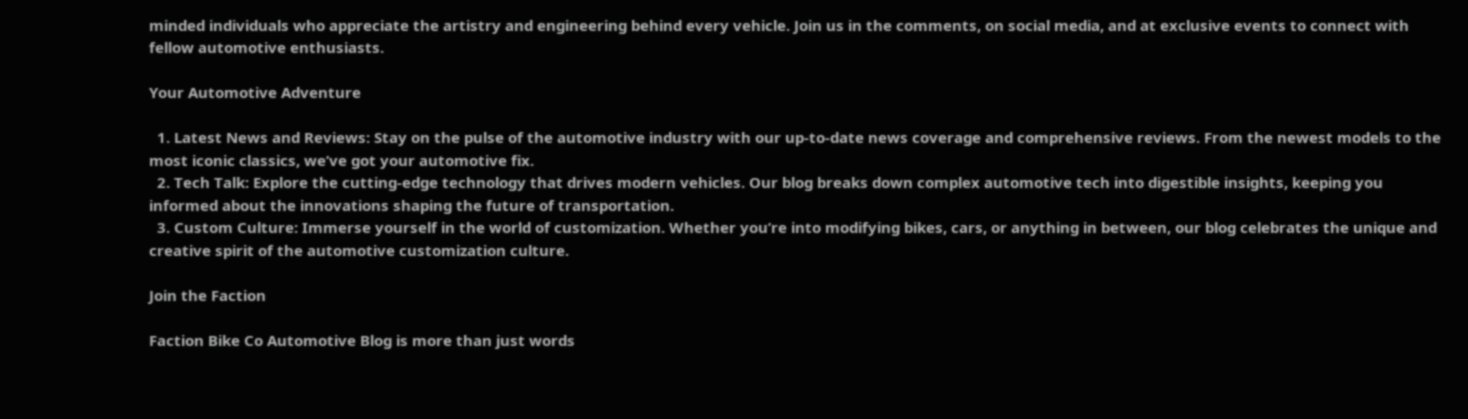minded individuals who appreciate the artistry and engineering behind every vehicle. Join us in the comments, on social media, and at exclusive events to connect with fellow automotive enthusiasts.

Your Automotive Adventure

  1. Latest News and Reviews: Stay on the pulse of the automotive industry with our up-to-date news coverage and comprehensive reviews. From the newest models to the most iconic classics, we’ve got your automotive fix.
  2. Tech Talk: Explore the cutting-edge technology that drives modern vehicles. Our blog breaks down complex automotive tech into digestible insights, keeping you informed about the innovations shaping the future of transportation.
  3. Custom Culture: Immerse yourself in the world of customization. Whether you’re into modifying bikes, cars, or anything in between, our blog celebrates the unique and creative spirit of the automotive customization culture.

Join the Faction

Faction Bike Co Automotive Blog is more than just words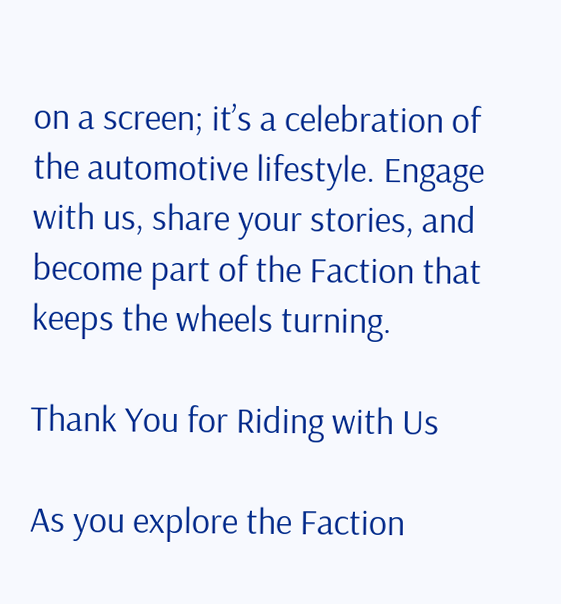on a screen; it’s a celebration of the automotive lifestyle. Engage with us, share your stories, and become part of the Faction that keeps the wheels turning.

Thank You for Riding with Us

As you explore the Faction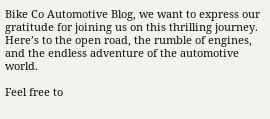Bike Co Automotive Blog, we want to express our gratitude for joining us on this thrilling journey. Here’s to the open road, the rumble of engines, and the endless adventure of the automotive world.

Feel free to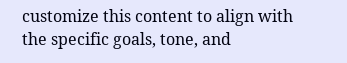customize this content to align with the specific goals, tone, and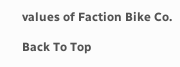values of Faction Bike Co.

Back To Top